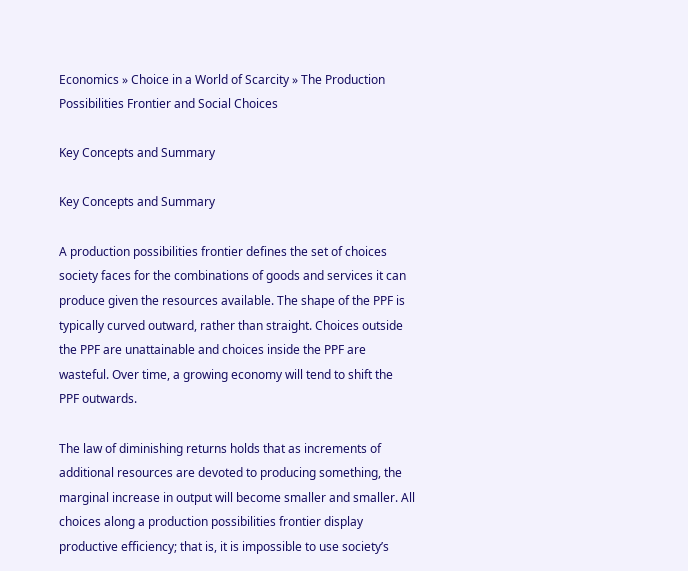Economics » Choice in a World of Scarcity » The Production Possibilities Frontier and Social Choices

Key Concepts and Summary

Key Concepts and Summary

A production possibilities frontier defines the set of choices society faces for the combinations of goods and services it can produce given the resources available. The shape of the PPF is typically curved outward, rather than straight. Choices outside the PPF are unattainable and choices inside the PPF are wasteful. Over time, a growing economy will tend to shift the PPF outwards.

The law of diminishing returns holds that as increments of additional resources are devoted to producing something, the marginal increase in output will become smaller and smaller. All choices along a production possibilities frontier display productive efficiency; that is, it is impossible to use society’s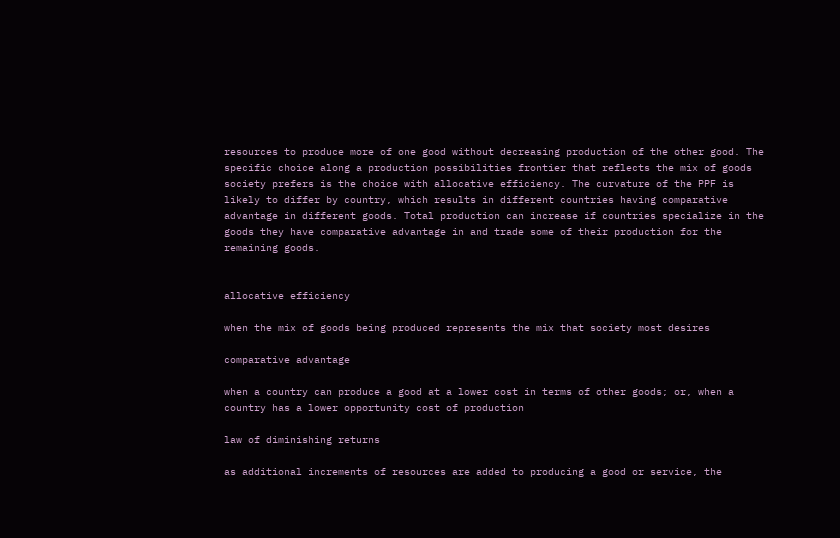resources to produce more of one good without decreasing production of the other good. The specific choice along a production possibilities frontier that reflects the mix of goods society prefers is the choice with allocative efficiency. The curvature of the PPF is likely to differ by country, which results in different countries having comparative advantage in different goods. Total production can increase if countries specialize in the goods they have comparative advantage in and trade some of their production for the remaining goods.


allocative efficiency

when the mix of goods being produced represents the mix that society most desires

comparative advantage

when a country can produce a good at a lower cost in terms of other goods; or, when a country has a lower opportunity cost of production

law of diminishing returns

as additional increments of resources are added to producing a good or service, the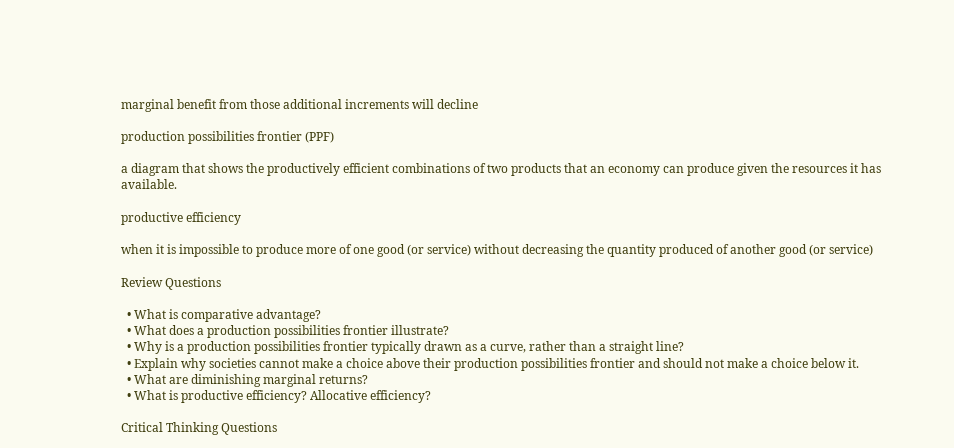marginal benefit from those additional increments will decline

production possibilities frontier (PPF)

a diagram that shows the productively efficient combinations of two products that an economy can produce given the resources it has available.

productive efficiency

when it is impossible to produce more of one good (or service) without decreasing the quantity produced of another good (or service)

Review Questions

  • What is comparative advantage?
  • What does a production possibilities frontier illustrate?
  • Why is a production possibilities frontier typically drawn as a curve, rather than a straight line?
  • Explain why societies cannot make a choice above their production possibilities frontier and should not make a choice below it.
  • What are diminishing marginal returns?
  • What is productive efficiency? Allocative efficiency?

Critical Thinking Questions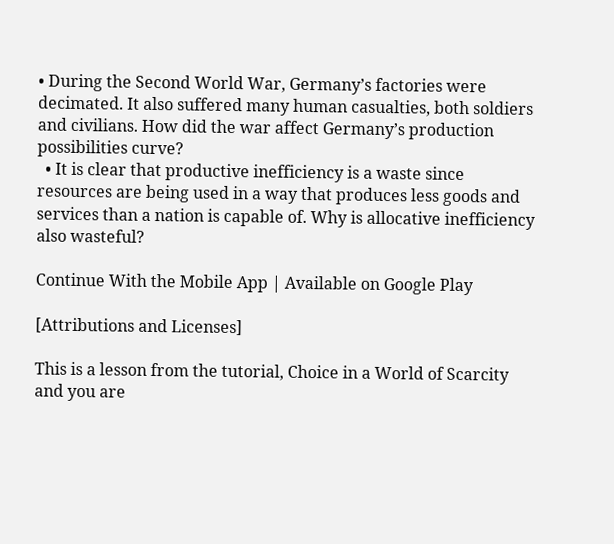• During the Second World War, Germany’s factories were decimated. It also suffered many human casualties, both soldiers and civilians. How did the war affect Germany’s production possibilities curve?
  • It is clear that productive inefficiency is a waste since resources are being used in a way that produces less goods and services than a nation is capable of. Why is allocative inefficiency also wasteful?

Continue With the Mobile App | Available on Google Play

[Attributions and Licenses]

This is a lesson from the tutorial, Choice in a World of Scarcity and you are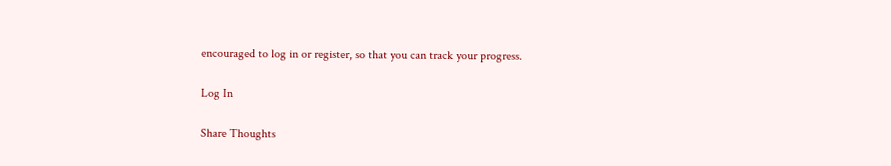encouraged to log in or register, so that you can track your progress.

Log In

Share Thoughts